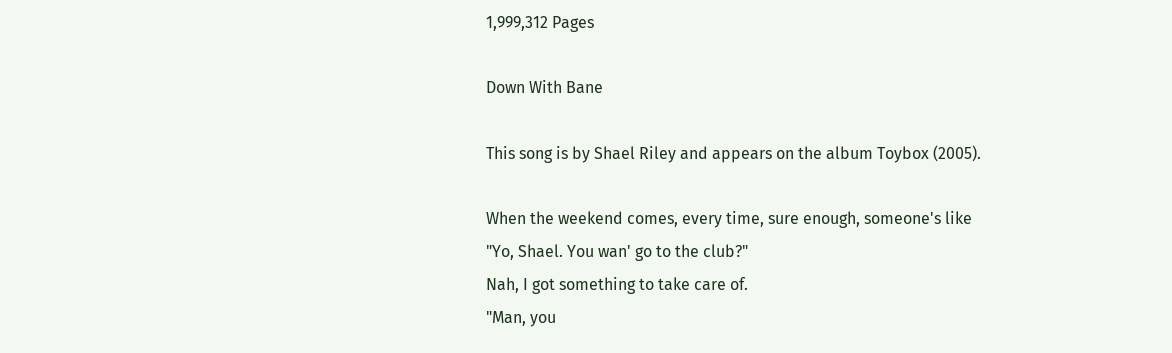1,999,312 Pages

Down With Bane

This song is by Shael Riley and appears on the album Toybox (2005).

When the weekend comes, every time, sure enough, someone's like
"Yo, Shael. You wan' go to the club?"
Nah, I got something to take care of.
"Man, you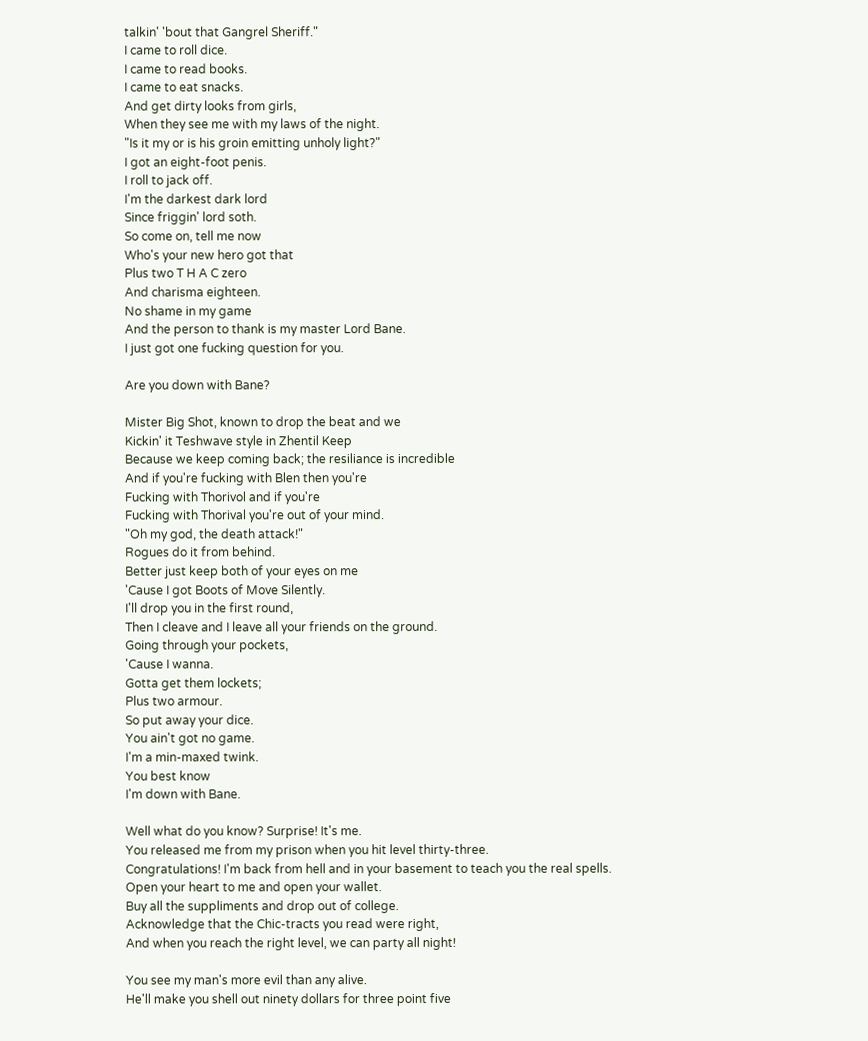talkin' 'bout that Gangrel Sheriff."
I came to roll dice.
I came to read books.
I came to eat snacks.
And get dirty looks from girls,
When they see me with my laws of the night.
"Is it my or is his groin emitting unholy light?"
I got an eight-foot penis.
I roll to jack off.
I'm the darkest dark lord
Since friggin' lord soth.
So come on, tell me now
Who's your new hero got that
Plus two T H A C zero
And charisma eighteen.
No shame in my game
And the person to thank is my master Lord Bane.
I just got one fucking question for you.

Are you down with Bane?

Mister Big Shot, known to drop the beat and we
Kickin' it Teshwave style in Zhentil Keep
Because we keep coming back; the resiliance is incredible
And if you're fucking with Blen then you're
Fucking with Thorivol and if you're
Fucking with Thorival you're out of your mind.
"Oh my god, the death attack!"
Rogues do it from behind.
Better just keep both of your eyes on me
'Cause I got Boots of Move Silently.
I'll drop you in the first round,
Then I cleave and I leave all your friends on the ground.
Going through your pockets,
'Cause I wanna.
Gotta get them lockets;
Plus two armour.
So put away your dice.
You ain't got no game.
I'm a min-maxed twink.
You best know
I'm down with Bane.

Well what do you know? Surprise! It's me.
You released me from my prison when you hit level thirty-three.
Congratulations! I'm back from hell and in your basement to teach you the real spells.
Open your heart to me and open your wallet.
Buy all the suppliments and drop out of college.
Acknowledge that the Chic-tracts you read were right,
And when you reach the right level, we can party all night!

You see my man's more evil than any alive.
He'll make you shell out ninety dollars for three point five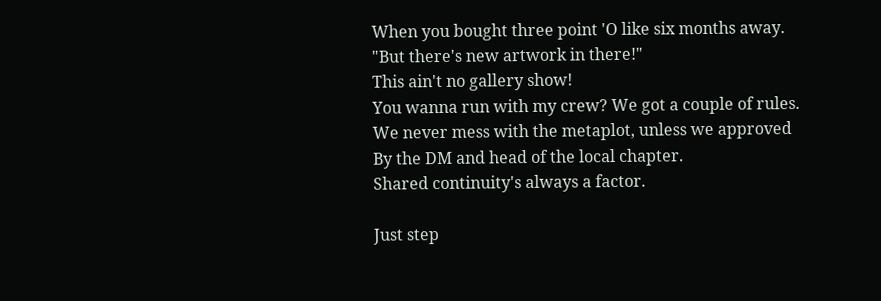When you bought three point 'O like six months away.
"But there's new artwork in there!"
This ain't no gallery show!
You wanna run with my crew? We got a couple of rules.
We never mess with the metaplot, unless we approved
By the DM and head of the local chapter.
Shared continuity's always a factor.

Just step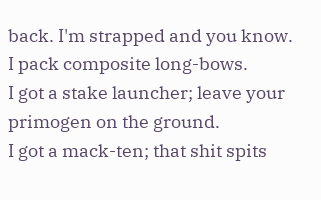back. I'm strapped and you know.
I pack composite long-bows.
I got a stake launcher; leave your primogen on the ground.
I got a mack-ten; that shit spits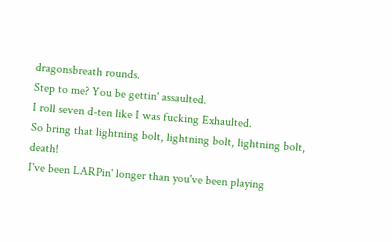dragonsbreath rounds.
Step to me? You be gettin' assaulted.
I roll seven d-ten like I was fucking Exhaulted.
So bring that lightning bolt, lightning bolt, lightning bolt, death!
I've been LARPin' longer than you've been playing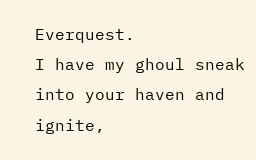Everquest.
I have my ghoul sneak into your haven and ignite,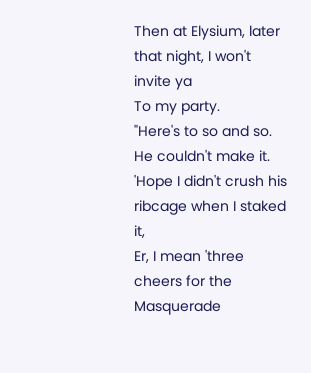Then at Elysium, later that night, I won't invite ya
To my party.
"Here's to so and so. He couldn't make it. 'Hope I didn't crush his ribcage when I staked it,
Er, I mean 'three cheers for the Masquerade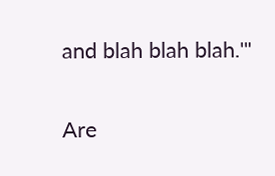and blah blah blah.'"

Are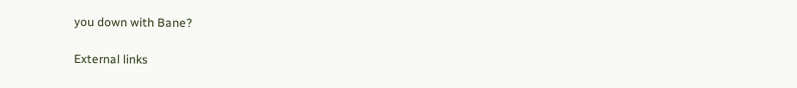you down with Bane?

External links